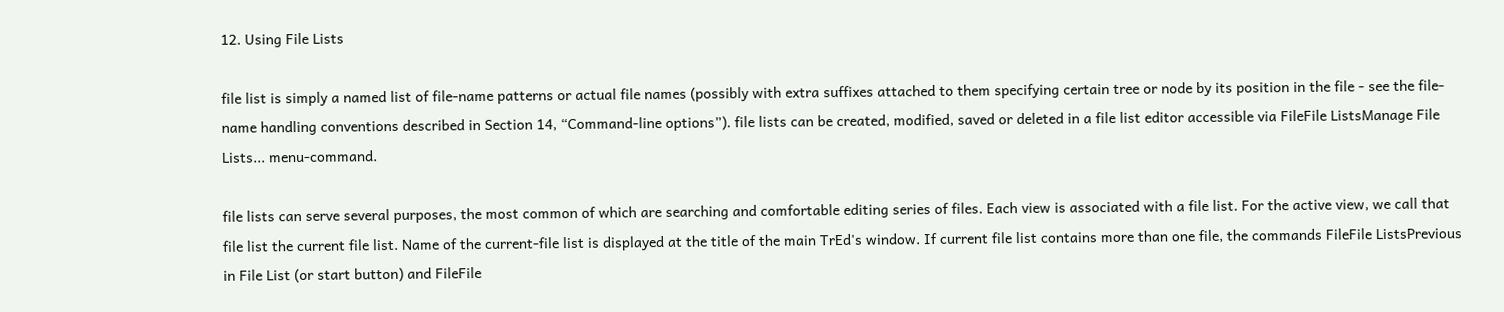12. Using File Lists

file list is simply a named list of file-name patterns or actual file names (possibly with extra suffixes attached to them specifying certain tree or node by its position in the file - see the file-name handling conventions described in Section 14, “Command-line options”). file lists can be created, modified, saved or deleted in a file list editor accessible via FileFile ListsManage File Lists... menu-command.

file lists can serve several purposes, the most common of which are searching and comfortable editing series of files. Each view is associated with a file list. For the active view, we call that file list the current file list. Name of the current-file list is displayed at the title of the main TrEd's window. If current file list contains more than one file, the commands FileFile ListsPrevious in File List (or start button) and FileFile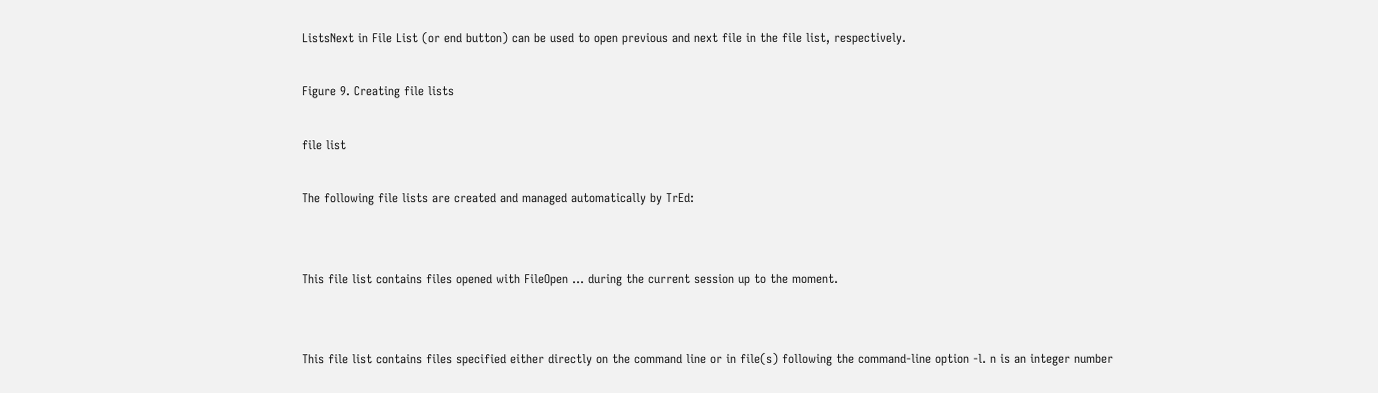ListsNext in File List (or end button) can be used to open previous and next file in the file list, respectively.

Figure 9. Creating file lists

file list

The following file lists are created and managed automatically by TrEd:


This file list contains files opened with FileOpen ... during the current session up to the moment.


This file list contains files specified either directly on the command line or in file(s) following the command-line option -l. n is an integer number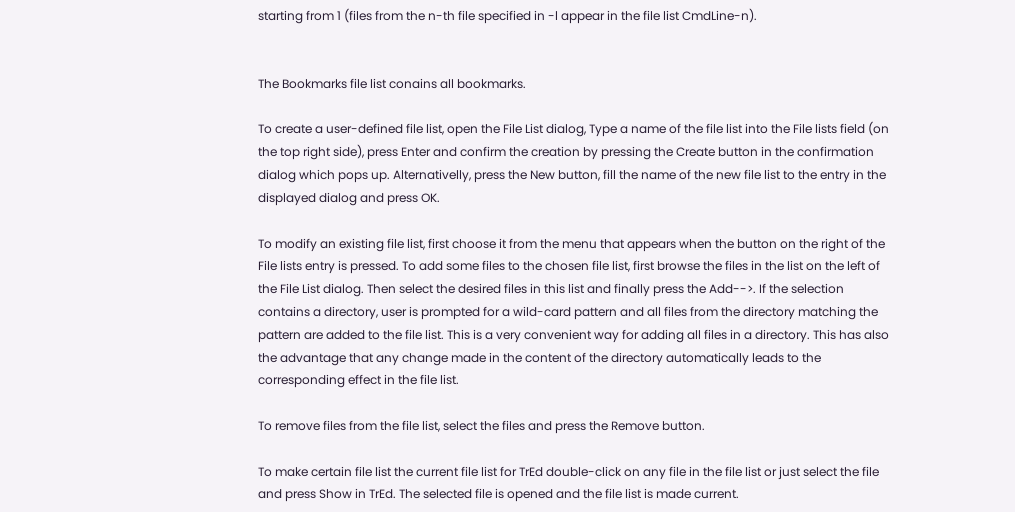starting from 1 (files from the n-th file specified in -l appear in the file list CmdLine-n).


The Bookmarks file list conains all bookmarks.

To create a user-defined file list, open the File List dialog, Type a name of the file list into the File lists field (on the top right side), press Enter and confirm the creation by pressing the Create button in the confirmation dialog which pops up. Alternativelly, press the New button, fill the name of the new file list to the entry in the displayed dialog and press OK.

To modify an existing file list, first choose it from the menu that appears when the button on the right of the File lists entry is pressed. To add some files to the chosen file list, first browse the files in the list on the left of the File List dialog. Then select the desired files in this list and finally press the Add-->. If the selection contains a directory, user is prompted for a wild-card pattern and all files from the directory matching the pattern are added to the file list. This is a very convenient way for adding all files in a directory. This has also the advantage that any change made in the content of the directory automatically leads to the corresponding effect in the file list.

To remove files from the file list, select the files and press the Remove button.

To make certain file list the current file list for TrEd double-click on any file in the file list or just select the file and press Show in TrEd. The selected file is opened and the file list is made current.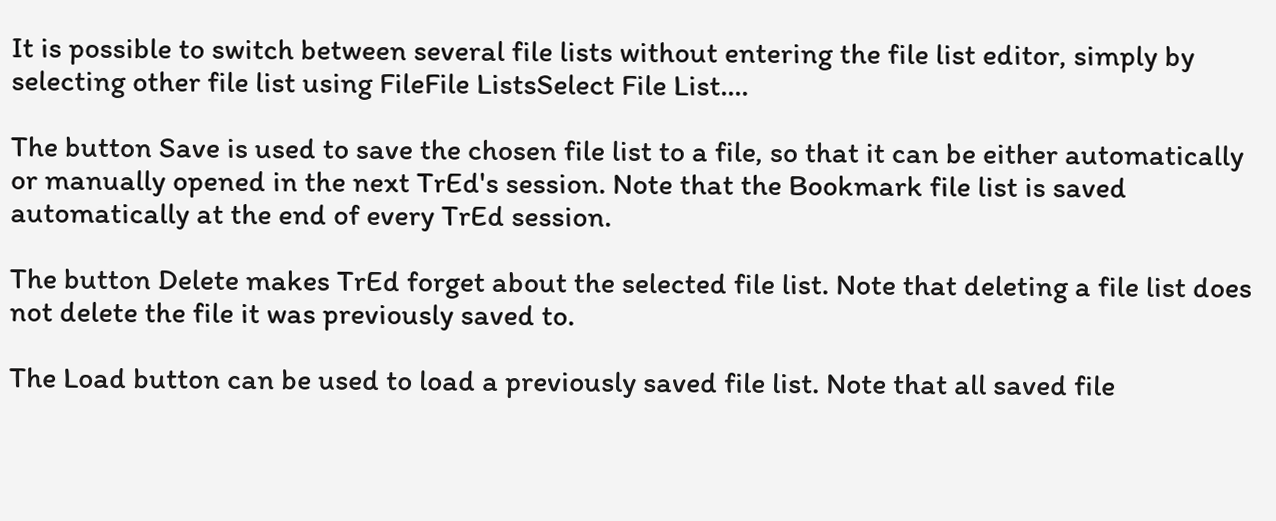It is possible to switch between several file lists without entering the file list editor, simply by selecting other file list using FileFile ListsSelect File List....

The button Save is used to save the chosen file list to a file, so that it can be either automatically or manually opened in the next TrEd's session. Note that the Bookmark file list is saved automatically at the end of every TrEd session.

The button Delete makes TrEd forget about the selected file list. Note that deleting a file list does not delete the file it was previously saved to.

The Load button can be used to load a previously saved file list. Note that all saved file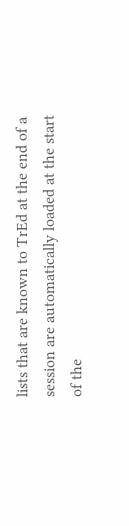lists that are known to TrEd at the end of a session are automatically loaded at the start of the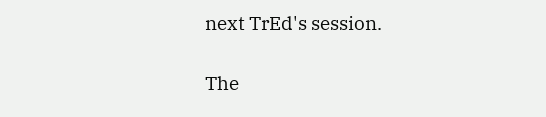next TrEd's session.

The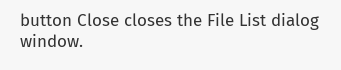button Close closes the File List dialog window.